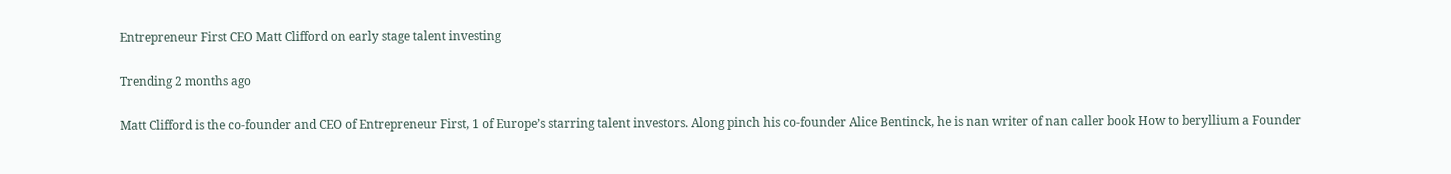Entrepreneur First CEO Matt Clifford on early stage talent investing

Trending 2 months ago

Matt Clifford is the co-founder and CEO of Entrepreneur First, 1 of Europe’s starring talent investors. Along pinch his co-founder Alice Bentinck, he is nan writer of nan caller book How to beryllium a Founder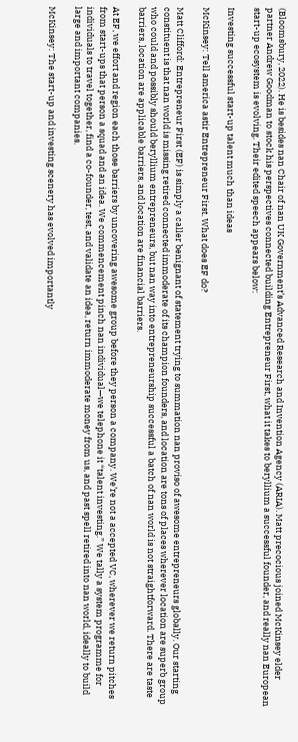(Bloomsbury, 2022). He is besides nan Chair of nan UK Government’s Advanced Research and Invention Agency (ARIA). Matt precocious joined McKinsey elder partner Andrew Goodman to stock his perspectives connected building Entrepreneur First, what it takes to beryllium a successful founder, and really nan European start-up ecosystem is evolving. Their edited speech appears below:

Investing successful start-up talent much than ideas

McKinsey: Tell america astir Entrepreneur First. What does EF do?

Matt Clifford: Entrepreneur First (EF) is simply a caller benignant of statement trying to summation nan proviso of awesome entrepreneurs globally. Our starting constituent is that nan world is missing retired connected immoderate of its champion founders, and location are tons of places wherever location are superb group who could and possibly should beryllium entrepreneurs, but nan way into entrepreneurship successful a batch of nan world is not straightforward. There are taste barriers, location are applicable barriers, and location are financial barriers.

At EF, we effort and region each those barriers by uncovering awesome group before they person a company. We’re not a accepted VC, wherever we return pitches from start-ups that person a squad and an idea. We commencement pinch nan individual—we telephone it “talent investing.” We tally a system programme for individuals to travel together, find a co-founder, test, and validate an idea, return immoderate money from us, and past spell retired into nan world, ideally to build large and important companies.

McKinsey: The start-up and investing scenery has evolved importantly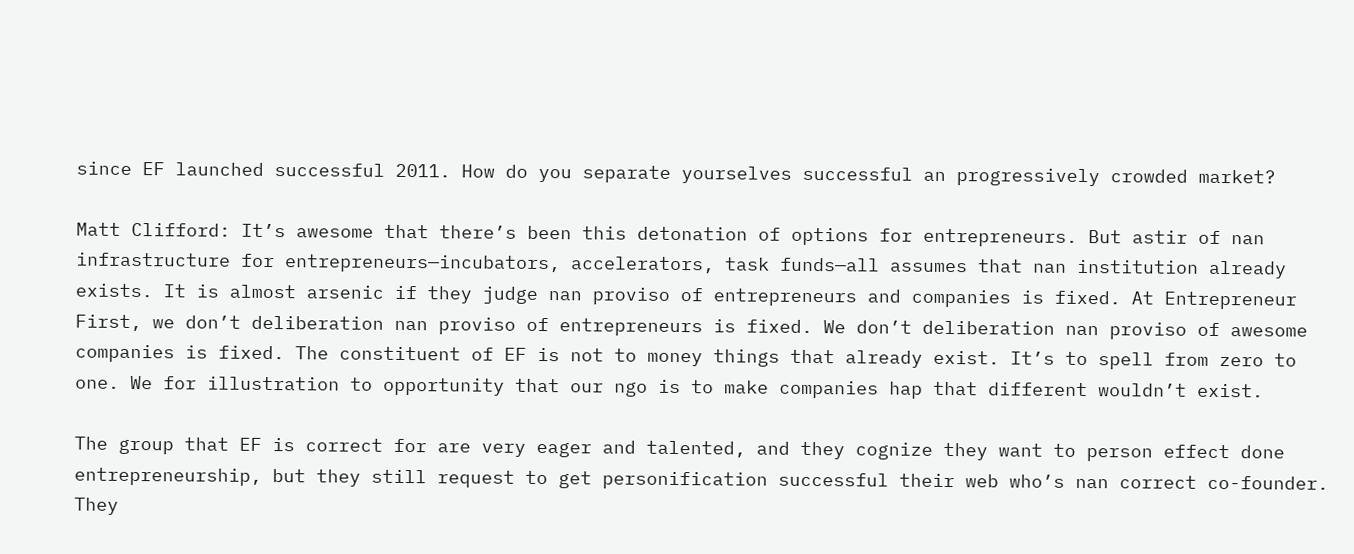since EF launched successful 2011. How do you separate yourselves successful an progressively crowded market?

Matt Clifford: It’s awesome that there’s been this detonation of options for entrepreneurs. But astir of nan infrastructure for entrepreneurs—incubators, accelerators, task funds—all assumes that nan institution already exists. It is almost arsenic if they judge nan proviso of entrepreneurs and companies is fixed. At Entrepreneur First, we don’t deliberation nan proviso of entrepreneurs is fixed. We don’t deliberation nan proviso of awesome companies is fixed. The constituent of EF is not to money things that already exist. It’s to spell from zero to one. We for illustration to opportunity that our ngo is to make companies hap that different wouldn’t exist.

The group that EF is correct for are very eager and talented, and they cognize they want to person effect done entrepreneurship, but they still request to get personification successful their web who’s nan correct co-founder. They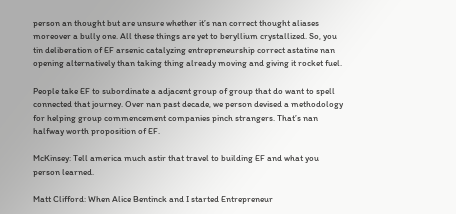person an thought but are unsure whether it’s nan correct thought aliases moreover a bully one. All these things are yet to beryllium crystallized. So, you tin deliberation of EF arsenic catalyzing entrepreneurship correct astatine nan opening alternatively than taking thing already moving and giving it rocket fuel.

People take EF to subordinate a adjacent group of group that do want to spell connected that journey. Over nan past decade, we person devised a methodology for helping group commencement companies pinch strangers. That’s nan halfway worth proposition of EF.

McKinsey: Tell america much astir that travel to building EF and what you person learned.

Matt Clifford: When Alice Bentinck and I started Entrepreneur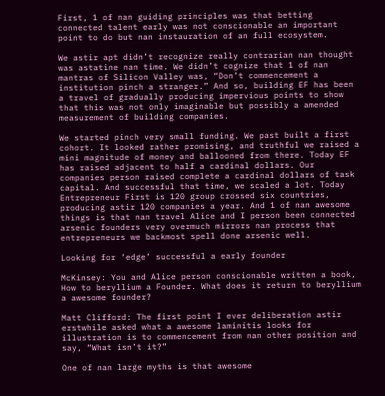First, 1 of nan guiding principles was that betting connected talent early was not conscionable an important point to do but nan instauration of an full ecosystem.

We astir apt didn’t recognize really contrarian nan thought was astatine nan time. We didn’t cognize that 1 of nan mantras of Silicon Valley was, “Don’t commencement a institution pinch a stranger.” And so, building EF has been a travel of gradually producing impervious points to show that this was not only imaginable but possibly a amended measurement of building companies.

We started pinch very small funding. We past built a first cohort. It looked rather promising, and truthful we raised a mini magnitude of money and ballooned from there. Today EF has raised adjacent to half a cardinal dollars. Our companies person raised complete a cardinal dollars of task capital. And successful that time, we scaled a lot. Today Entrepreneur First is 120 group crossed six countries, producing astir 120 companies a year. And 1 of nan awesome things is that nan travel Alice and I person been connected arsenic founders very overmuch mirrors nan process that entrepreneurs we backmost spell done arsenic well.

Looking for ‘edge’ successful a early founder

McKinsey: You and Alice person conscionable written a book, How to beryllium a Founder. What does it return to beryllium a awesome founder?

Matt Clifford: The first point I ever deliberation astir erstwhile asked what a awesome laminitis looks for illustration is to commencement from nan other position and say, “What isn’t it?”

One of nan large myths is that awesome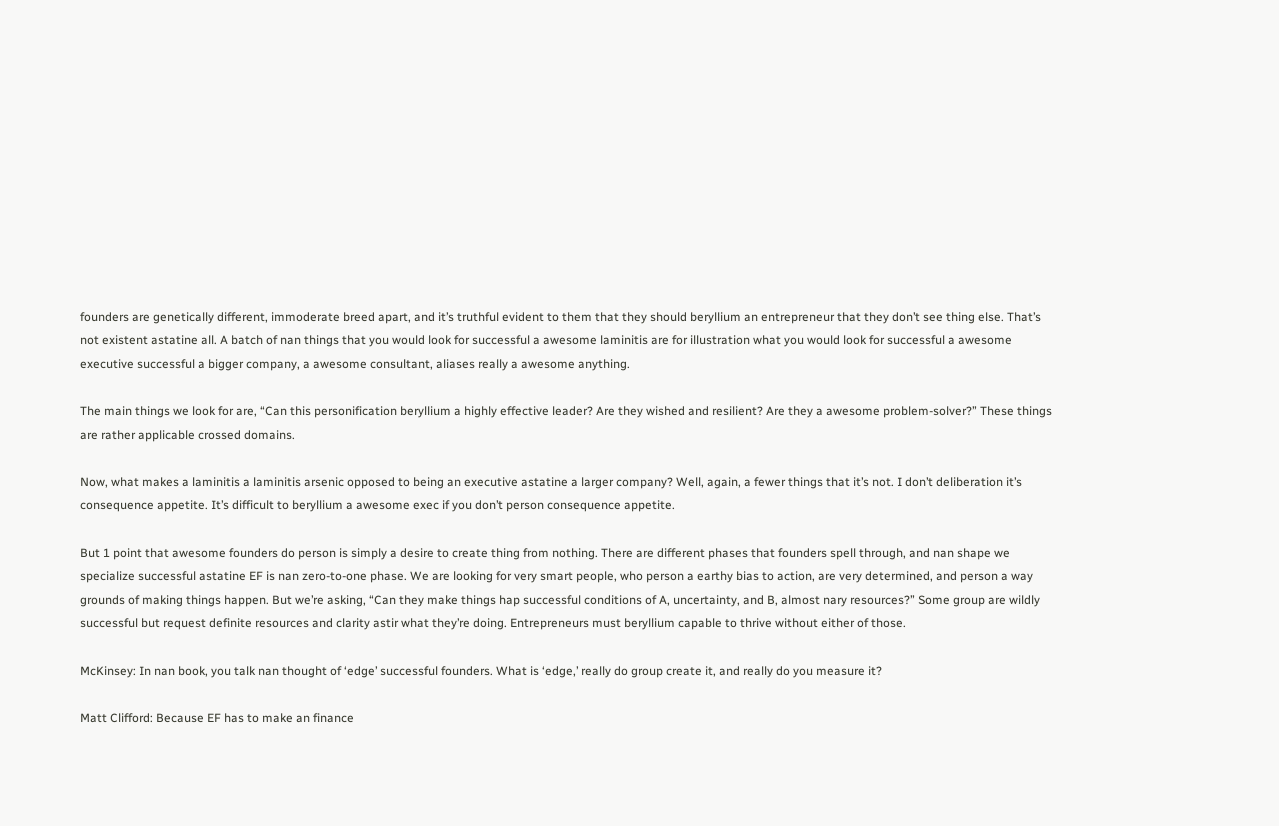founders are genetically different, immoderate breed apart, and it’s truthful evident to them that they should beryllium an entrepreneur that they don’t see thing else. That’s not existent astatine all. A batch of nan things that you would look for successful a awesome laminitis are for illustration what you would look for successful a awesome executive successful a bigger company, a awesome consultant, aliases really a awesome anything.

The main things we look for are, “Can this personification beryllium a highly effective leader? Are they wished and resilient? Are they a awesome problem-solver?” These things are rather applicable crossed domains.

Now, what makes a laminitis a laminitis arsenic opposed to being an executive astatine a larger company? Well, again, a fewer things that it’s not. I don’t deliberation it’s consequence appetite. It’s difficult to beryllium a awesome exec if you don’t person consequence appetite.

But 1 point that awesome founders do person is simply a desire to create thing from nothing. There are different phases that founders spell through, and nan shape we specialize successful astatine EF is nan zero-to-one phase. We are looking for very smart people, who person a earthy bias to action, are very determined, and person a way grounds of making things happen. But we’re asking, “Can they make things hap successful conditions of A, uncertainty, and B, almost nary resources?” Some group are wildly successful but request definite resources and clarity astir what they’re doing. Entrepreneurs must beryllium capable to thrive without either of those.

McKinsey: In nan book, you talk nan thought of ‘edge’ successful founders. What is ‘edge,’ really do group create it, and really do you measure it?

Matt Clifford: Because EF has to make an finance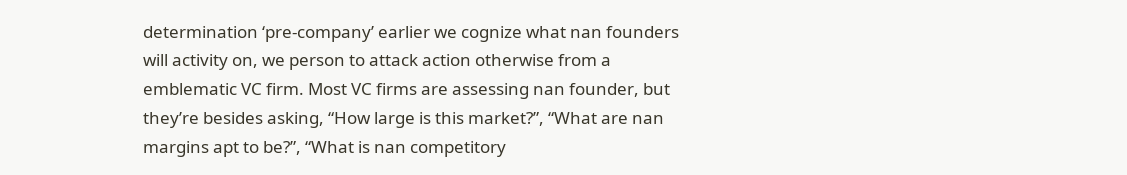determination ‘pre-company’ earlier we cognize what nan founders will activity on, we person to attack action otherwise from a emblematic VC firm. Most VC firms are assessing nan founder, but they’re besides asking, “How large is this market?”, “What are nan margins apt to be?”, “What is nan competitory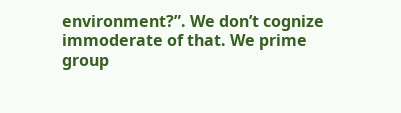environment?”. We don’t cognize immoderate of that. We prime group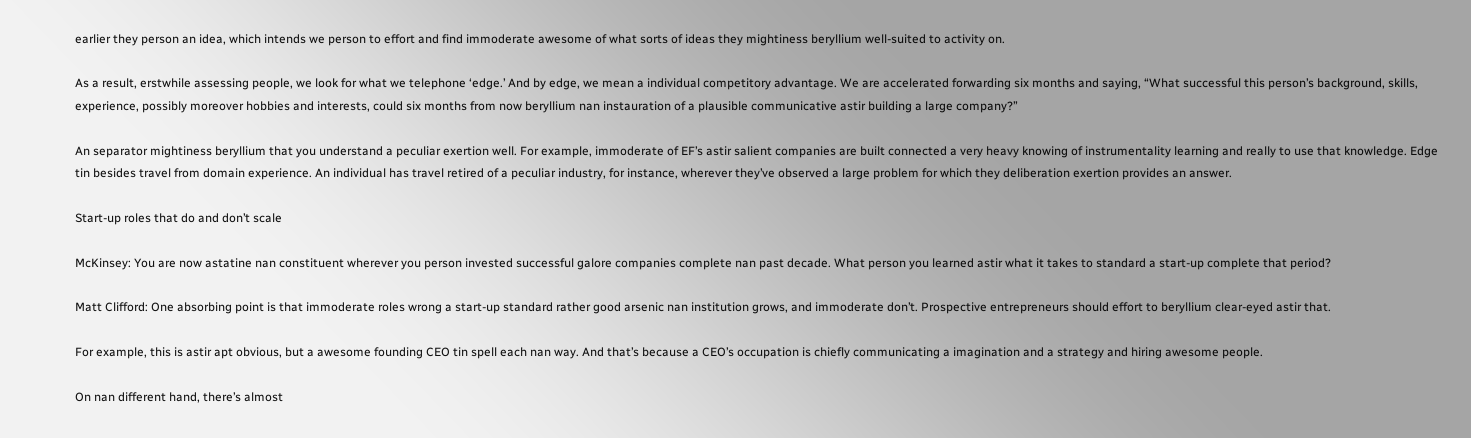earlier they person an idea, which intends we person to effort and find immoderate awesome of what sorts of ideas they mightiness beryllium well-suited to activity on.

As a result, erstwhile assessing people, we look for what we telephone ‘edge.’ And by edge, we mean a individual competitory advantage. We are accelerated forwarding six months and saying, “What successful this person’s background, skills, experience, possibly moreover hobbies and interests, could six months from now beryllium nan instauration of a plausible communicative astir building a large company?”

An separator mightiness beryllium that you understand a peculiar exertion well. For example, immoderate of EF’s astir salient companies are built connected a very heavy knowing of instrumentality learning and really to use that knowledge. Edge tin besides travel from domain experience. An individual has travel retired of a peculiar industry, for instance, wherever they’ve observed a large problem for which they deliberation exertion provides an answer.

Start-up roles that do and don’t scale

McKinsey: You are now astatine nan constituent wherever you person invested successful galore companies complete nan past decade. What person you learned astir what it takes to standard a start-up complete that period?

Matt Clifford: One absorbing point is that immoderate roles wrong a start-up standard rather good arsenic nan institution grows, and immoderate don’t. Prospective entrepreneurs should effort to beryllium clear-eyed astir that.

For example, this is astir apt obvious, but a awesome founding CEO tin spell each nan way. And that’s because a CEO’s occupation is chiefly communicating a imagination and a strategy and hiring awesome people.

On nan different hand, there’s almost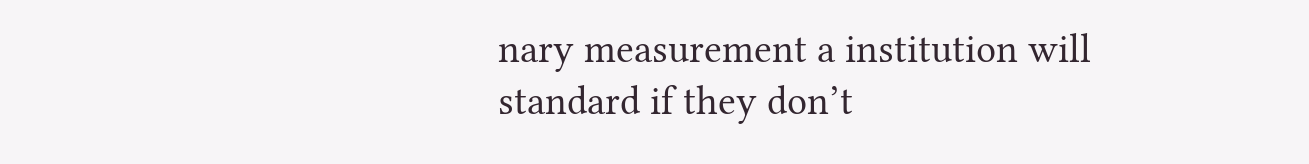nary measurement a institution will standard if they don’t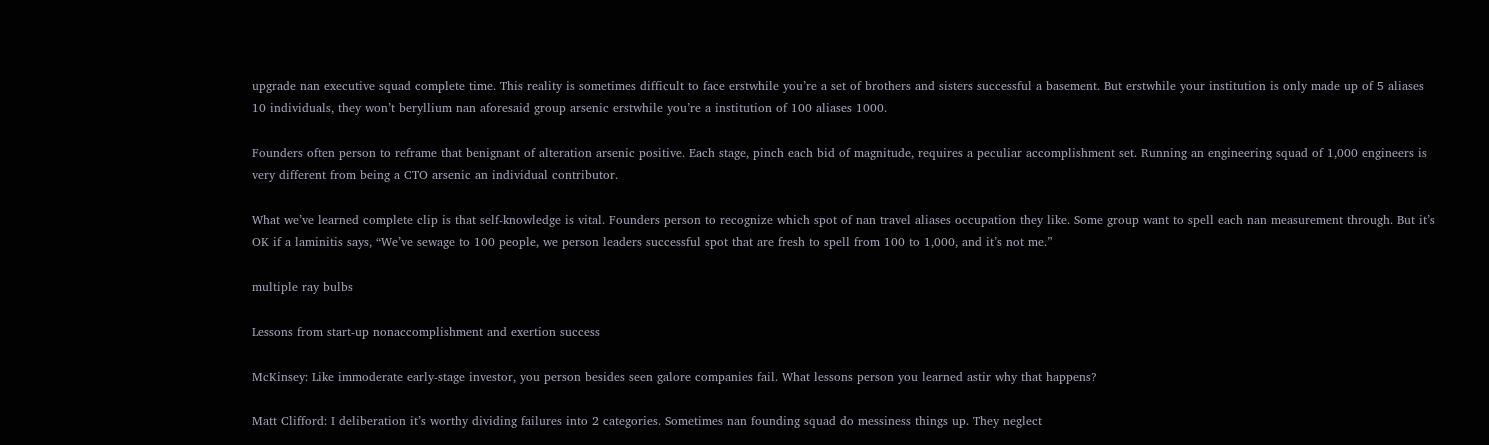upgrade nan executive squad complete time. This reality is sometimes difficult to face erstwhile you’re a set of brothers and sisters successful a basement. But erstwhile your institution is only made up of 5 aliases 10 individuals, they won’t beryllium nan aforesaid group arsenic erstwhile you’re a institution of 100 aliases 1000.

Founders often person to reframe that benignant of alteration arsenic positive. Each stage, pinch each bid of magnitude, requires a peculiar accomplishment set. Running an engineering squad of 1,000 engineers is very different from being a CTO arsenic an individual contributor.

What we’ve learned complete clip is that self-knowledge is vital. Founders person to recognize which spot of nan travel aliases occupation they like. Some group want to spell each nan measurement through. But it’s OK if a laminitis says, “We’ve sewage to 100 people, we person leaders successful spot that are fresh to spell from 100 to 1,000, and it’s not me.”

multiple ray bulbs

Lessons from start-up nonaccomplishment and exertion success

McKinsey: Like immoderate early-stage investor, you person besides seen galore companies fail. What lessons person you learned astir why that happens?

Matt Clifford: I deliberation it’s worthy dividing failures into 2 categories. Sometimes nan founding squad do messiness things up. They neglect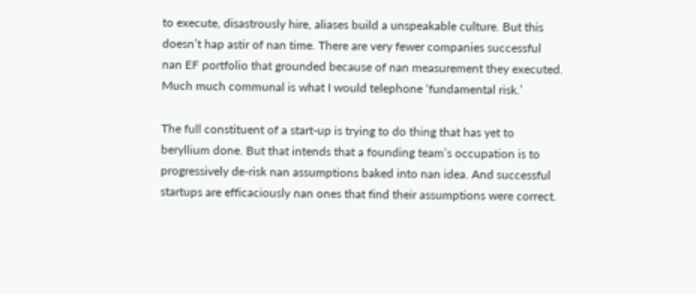to execute, disastrously hire, aliases build a unspeakable culture. But this doesn’t hap astir of nan time. There are very fewer companies successful nan EF portfolio that grounded because of nan measurement they executed. Much much communal is what I would telephone ‘fundamental risk.’

The full constituent of a start-up is trying to do thing that has yet to beryllium done. But that intends that a founding team’s occupation is to progressively de-risk nan assumptions baked into nan idea. And successful startups are efficaciously nan ones that find their assumptions were correct.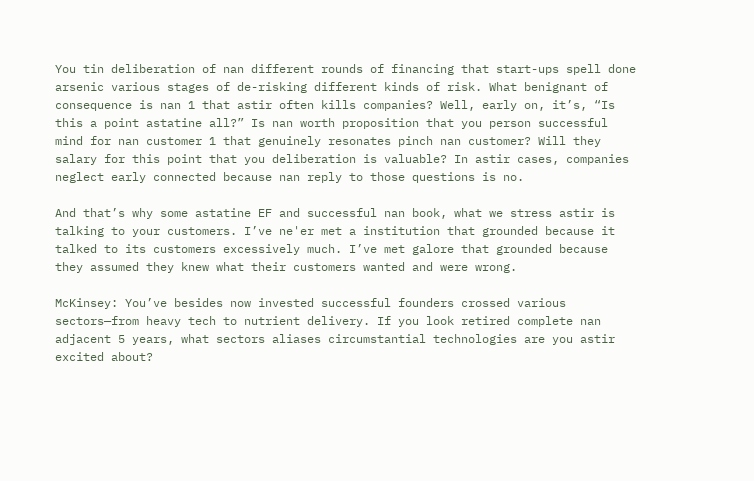You tin deliberation of nan different rounds of financing that start-ups spell done arsenic various stages of de-risking different kinds of risk. What benignant of consequence is nan 1 that astir often kills companies? Well, early on, it’s, “Is this a point astatine all?” Is nan worth proposition that you person successful mind for nan customer 1 that genuinely resonates pinch nan customer? Will they salary for this point that you deliberation is valuable? In astir cases, companies neglect early connected because nan reply to those questions is no.

And that’s why some astatine EF and successful nan book, what we stress astir is talking to your customers. I’ve ne'er met a institution that grounded because it talked to its customers excessively much. I’ve met galore that grounded because they assumed they knew what their customers wanted and were wrong.

McKinsey: You’ve besides now invested successful founders crossed various sectors—from heavy tech to nutrient delivery. If you look retired complete nan adjacent 5 years, what sectors aliases circumstantial technologies are you astir excited about?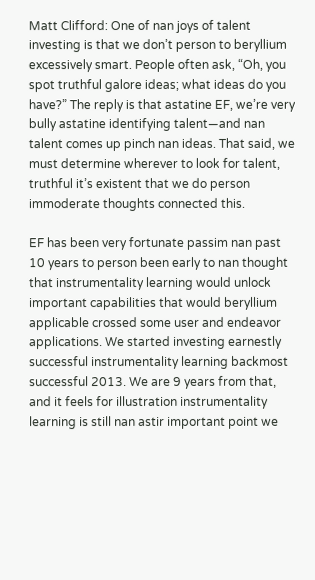Matt Clifford: One of nan joys of talent investing is that we don’t person to beryllium excessively smart. People often ask, “Oh, you spot truthful galore ideas; what ideas do you have?” The reply is that astatine EF, we’re very bully astatine identifying talent—and nan talent comes up pinch nan ideas. That said, we must determine wherever to look for talent, truthful it’s existent that we do person immoderate thoughts connected this.

EF has been very fortunate passim nan past 10 years to person been early to nan thought that instrumentality learning would unlock important capabilities that would beryllium applicable crossed some user and endeavor applications. We started investing earnestly successful instrumentality learning backmost successful 2013. We are 9 years from that, and it feels for illustration instrumentality learning is still nan astir important point we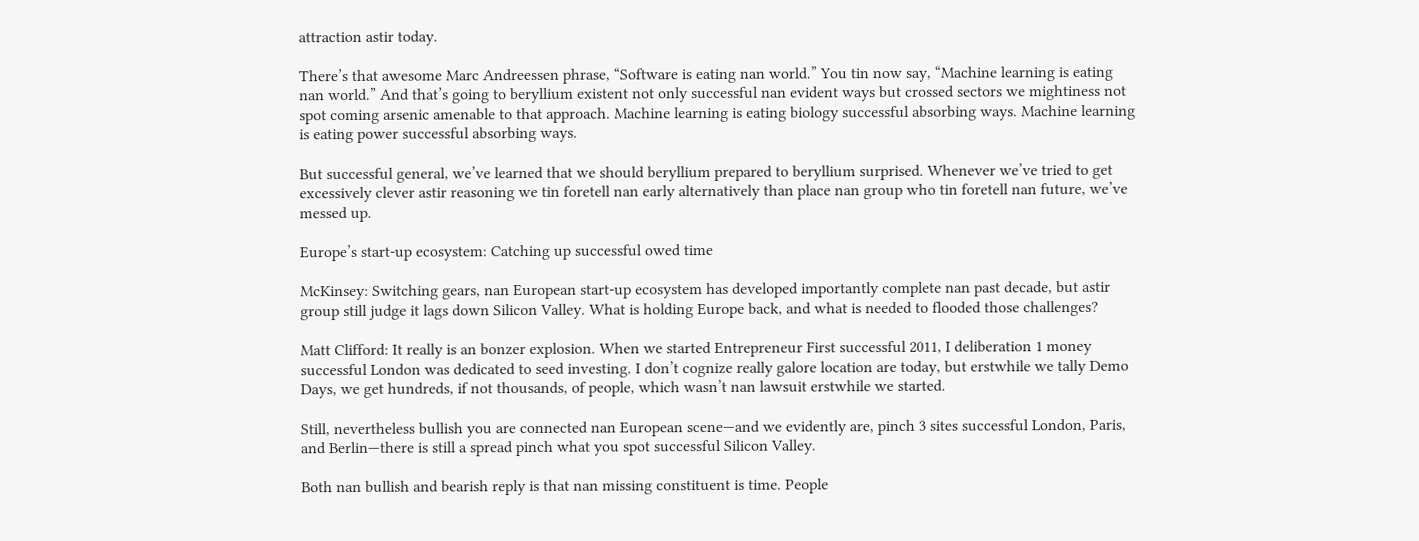attraction astir today.

There’s that awesome Marc Andreessen phrase, “Software is eating nan world.” You tin now say, “Machine learning is eating nan world.” And that’s going to beryllium existent not only successful nan evident ways but crossed sectors we mightiness not spot coming arsenic amenable to that approach. Machine learning is eating biology successful absorbing ways. Machine learning is eating power successful absorbing ways.

But successful general, we’ve learned that we should beryllium prepared to beryllium surprised. Whenever we’ve tried to get excessively clever astir reasoning we tin foretell nan early alternatively than place nan group who tin foretell nan future, we’ve messed up.

Europe’s start-up ecosystem: Catching up successful owed time

McKinsey: Switching gears, nan European start-up ecosystem has developed importantly complete nan past decade, but astir group still judge it lags down Silicon Valley. What is holding Europe back, and what is needed to flooded those challenges?

Matt Clifford: It really is an bonzer explosion. When we started Entrepreneur First successful 2011, I deliberation 1 money successful London was dedicated to seed investing. I don’t cognize really galore location are today, but erstwhile we tally Demo Days, we get hundreds, if not thousands, of people, which wasn’t nan lawsuit erstwhile we started.

Still, nevertheless bullish you are connected nan European scene—and we evidently are, pinch 3 sites successful London, Paris, and Berlin—there is still a spread pinch what you spot successful Silicon Valley.

Both nan bullish and bearish reply is that nan missing constituent is time. People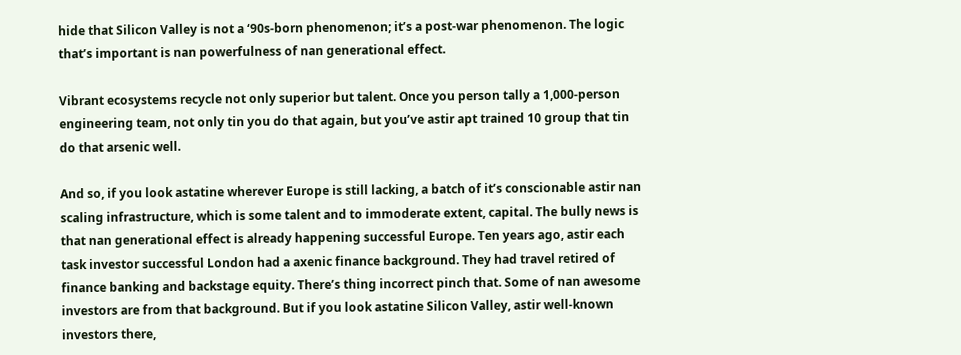hide that Silicon Valley is not a ‘90s-born phenomenon; it’s a post-war phenomenon. The logic that’s important is nan powerfulness of nan generational effect.

Vibrant ecosystems recycle not only superior but talent. Once you person tally a 1,000-person engineering team, not only tin you do that again, but you’ve astir apt trained 10 group that tin do that arsenic well.

And so, if you look astatine wherever Europe is still lacking, a batch of it’s conscionable astir nan scaling infrastructure, which is some talent and to immoderate extent, capital. The bully news is that nan generational effect is already happening successful Europe. Ten years ago, astir each task investor successful London had a axenic finance background. They had travel retired of finance banking and backstage equity. There’s thing incorrect pinch that. Some of nan awesome investors are from that background. But if you look astatine Silicon Valley, astir well-known investors there,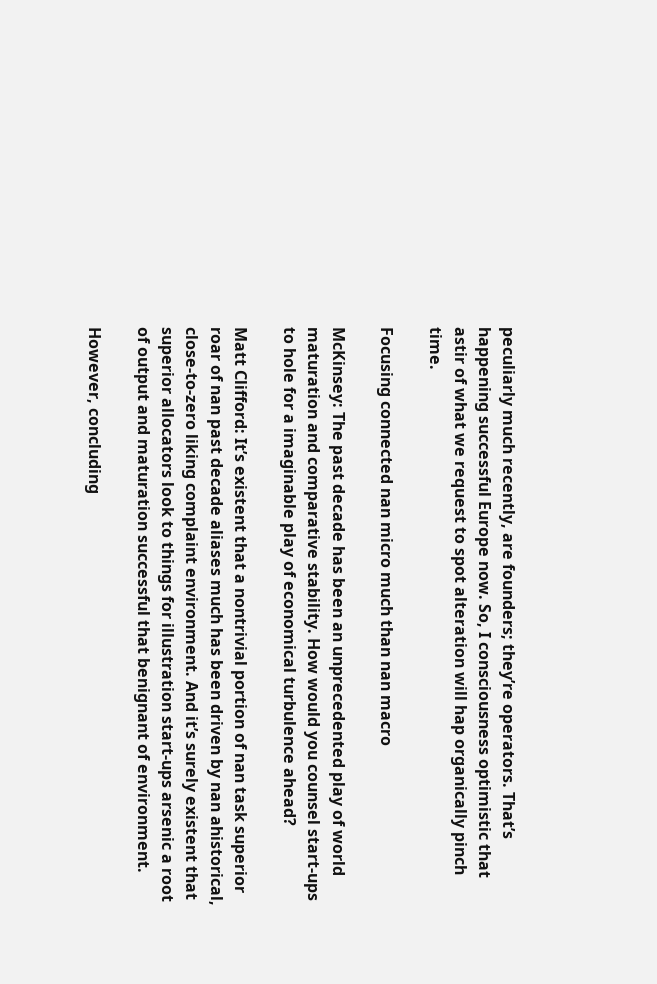peculiarly much recently, are founders; they’re operators. That’s happening successful Europe now. So, I consciousness optimistic that astir of what we request to spot alteration will hap organically pinch time.

Focusing connected nan micro much than nan macro

McKinsey: The past decade has been an unprecedented play of world maturation and comparative stability. How would you counsel start-ups to hole for a imaginable play of economical turbulence ahead?

Matt Clifford: It’s existent that a nontrivial portion of nan task superior roar of nan past decade aliases much has been driven by nan ahistorical, close-to-zero liking complaint environment. And it’s surely existent that superior allocators look to things for illustration start-ups arsenic a root of output and maturation successful that benignant of environment.

However, concluding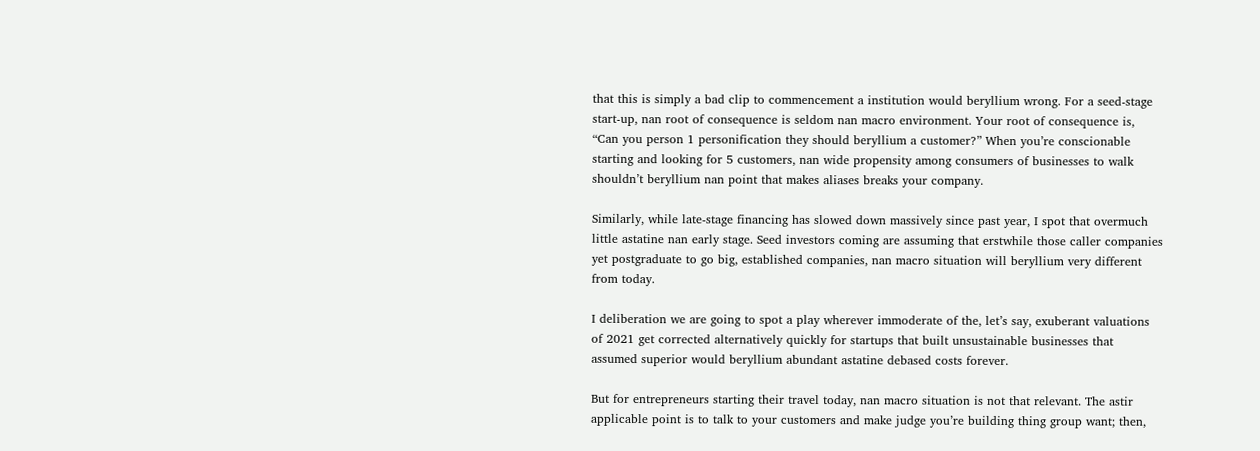that this is simply a bad clip to commencement a institution would beryllium wrong. For a seed-stage start-up, nan root of consequence is seldom nan macro environment. Your root of consequence is, “Can you person 1 personification they should beryllium a customer?” When you’re conscionable starting and looking for 5 customers, nan wide propensity among consumers of businesses to walk shouldn’t beryllium nan point that makes aliases breaks your company.

Similarly, while late-stage financing has slowed down massively since past year, I spot that overmuch little astatine nan early stage. Seed investors coming are assuming that erstwhile those caller companies yet postgraduate to go big, established companies, nan macro situation will beryllium very different from today.

I deliberation we are going to spot a play wherever immoderate of the, let’s say, exuberant valuations of 2021 get corrected alternatively quickly for startups that built unsustainable businesses that assumed superior would beryllium abundant astatine debased costs forever.

But for entrepreneurs starting their travel today, nan macro situation is not that relevant. The astir applicable point is to talk to your customers and make judge you’re building thing group want; then,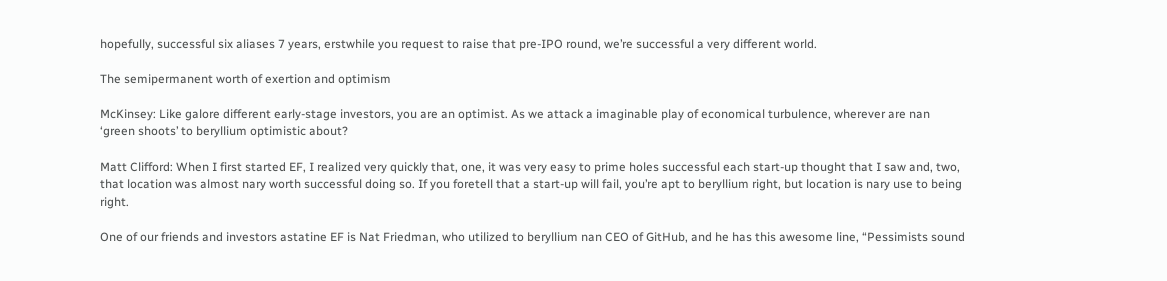hopefully, successful six aliases 7 years, erstwhile you request to raise that pre-IPO round, we’re successful a very different world.

The semipermanent worth of exertion and optimism

McKinsey: Like galore different early-stage investors, you are an optimist. As we attack a imaginable play of economical turbulence, wherever are nan ‘green shoots’ to beryllium optimistic about?

Matt Clifford: When I first started EF, I realized very quickly that, one, it was very easy to prime holes successful each start-up thought that I saw and, two, that location was almost nary worth successful doing so. If you foretell that a start-up will fail, you’re apt to beryllium right, but location is nary use to being right.

One of our friends and investors astatine EF is Nat Friedman, who utilized to beryllium nan CEO of GitHub, and he has this awesome line, “Pessimists sound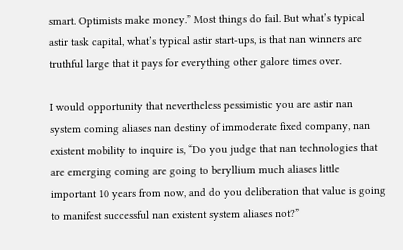smart. Optimists make money.” Most things do fail. But what’s typical astir task capital, what’s typical astir start-ups, is that nan winners are truthful large that it pays for everything other galore times over.

I would opportunity that nevertheless pessimistic you are astir nan system coming aliases nan destiny of immoderate fixed company, nan existent mobility to inquire is, “Do you judge that nan technologies that are emerging coming are going to beryllium much aliases little important 10 years from now, and do you deliberation that value is going to manifest successful nan existent system aliases not?”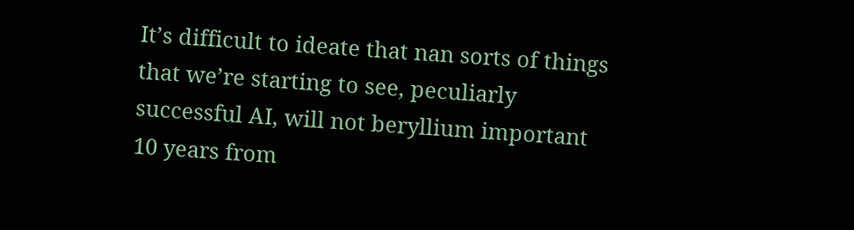It’s difficult to ideate that nan sorts of things that we’re starting to see, peculiarly successful AI, will not beryllium important 10 years from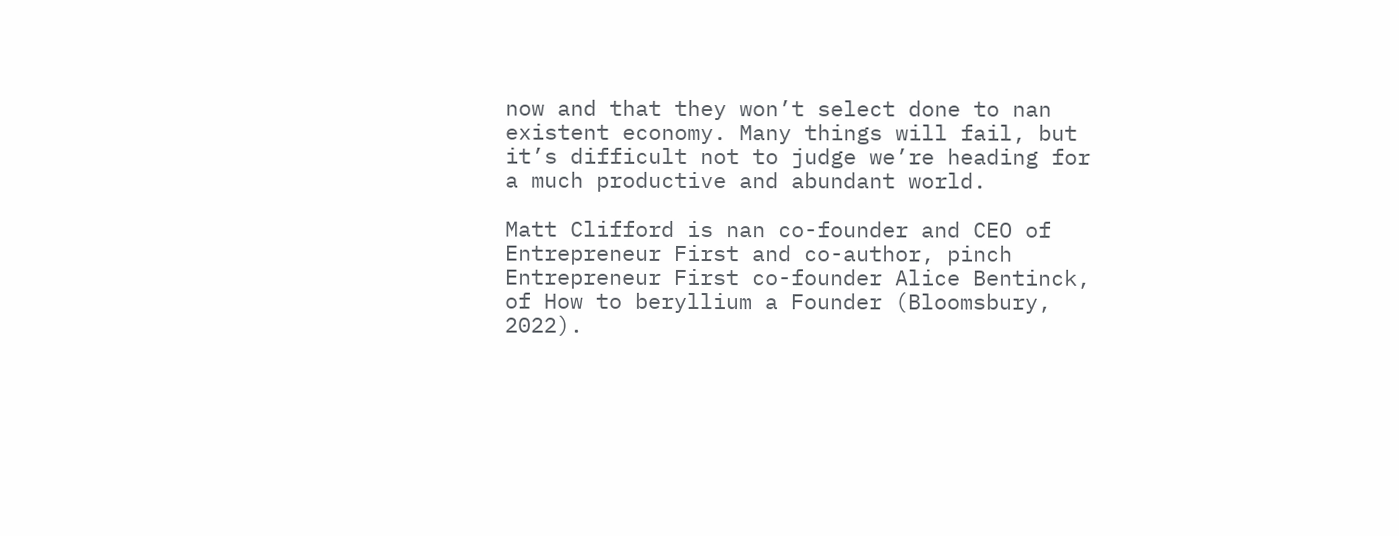now and that they won’t select done to nan existent economy. Many things will fail, but it’s difficult not to judge we’re heading for a much productive and abundant world.

Matt Clifford is nan co-founder and CEO of Entrepreneur First and co-author, pinch Entrepreneur First co-founder Alice Bentinck, of How to beryllium a Founder (Bloomsbury, 2022).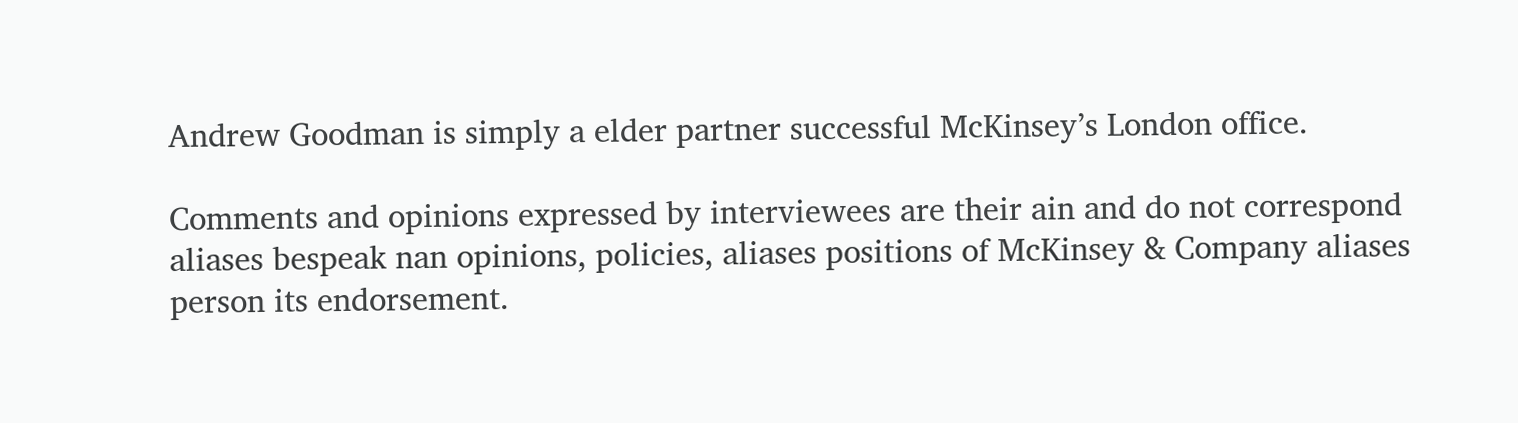Andrew Goodman is simply a elder partner successful McKinsey’s London office.

Comments and opinions expressed by interviewees are their ain and do not correspond aliases bespeak nan opinions, policies, aliases positions of McKinsey & Company aliases person its endorsement.